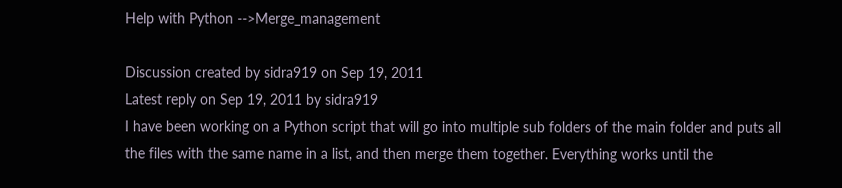Help with Python -->Merge_management

Discussion created by sidra919 on Sep 19, 2011
Latest reply on Sep 19, 2011 by sidra919
I have been working on a Python script that will go into multiple sub folders of the main folder and puts all the files with the same name in a list, and then merge them together. Everything works until the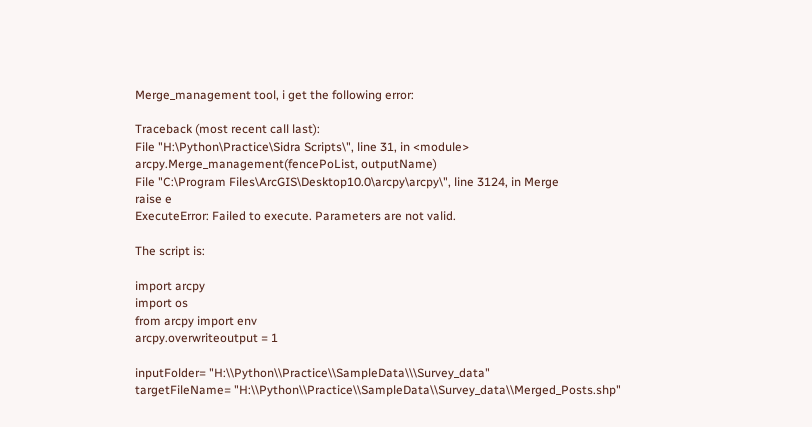Merge_management tool, i get the following error:

Traceback (most recent call last):
File "H:\Python\Practice\Sidra Scripts\", line 31, in <module>
arcpy.Merge_management(fencePoList, outputName)
File "C:\Program Files\ArcGIS\Desktop10.0\arcpy\arcpy\", line 3124, in Merge
raise e
ExecuteError: Failed to execute. Parameters are not valid.

The script is:

import arcpy
import os
from arcpy import env
arcpy.overwriteoutput = 1

inputFolder= "H:\\Python\\Practice\\SampleData\\\Survey_data"
targetFileName= "H:\\Python\\Practice\\SampleData\\Survey_data\\Merged_Posts.shp"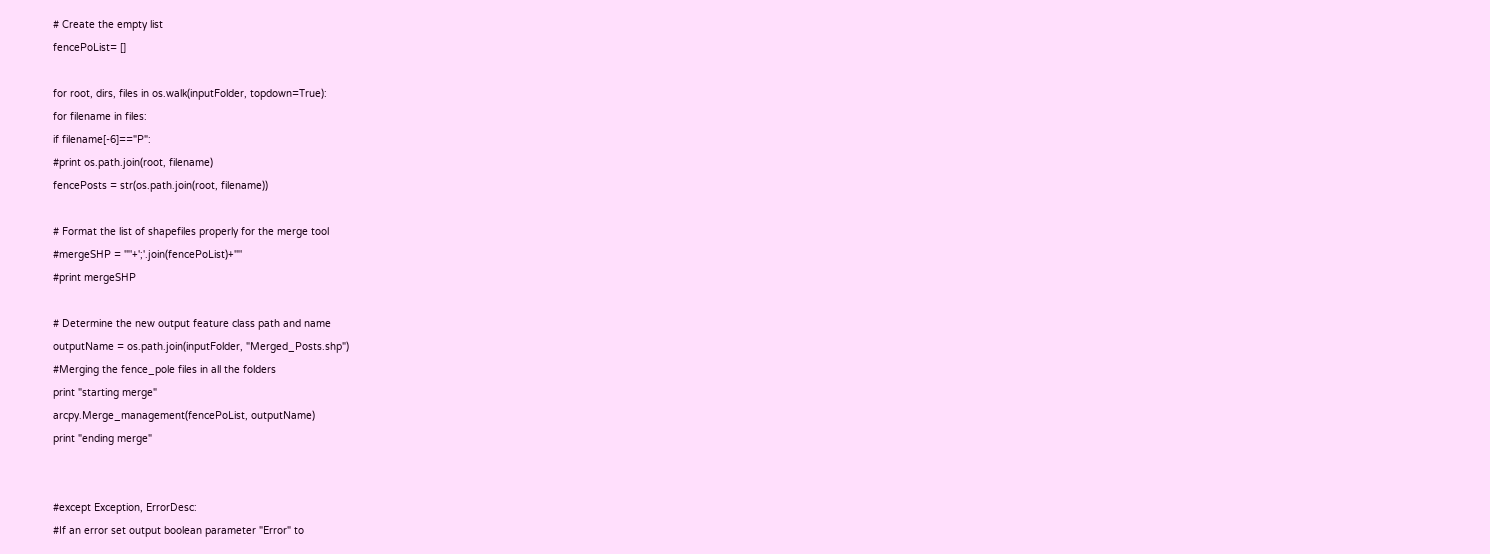# Create the empty list
fencePoList= []

for root, dirs, files in os.walk(inputFolder, topdown=True):
for filename in files:
if filename[-6]=="P":
#print os.path.join(root, filename)
fencePosts = str(os.path.join(root, filename))

# Format the list of shapefiles properly for the merge tool
#mergeSHP = '"'+';'.join(fencePoList)+'"'
#print mergeSHP

# Determine the new output feature class path and name
outputName = os.path.join(inputFolder, "Merged_Posts.shp")
#Merging the fence_pole files in all the folders
print "starting merge"
arcpy.Merge_management(fencePoList, outputName)
print "ending merge"


#except Exception, ErrorDesc:
#If an error set output boolean parameter "Error" to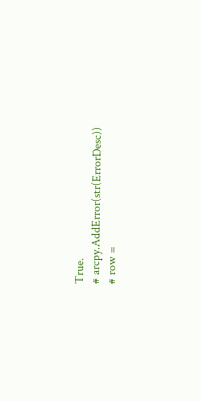True.
# arcpy.AddError(str(ErrorDesc))
# row =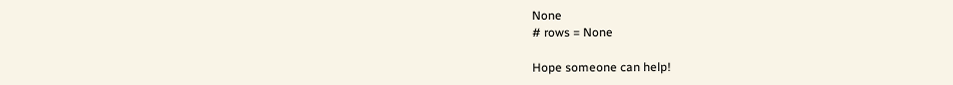None
# rows = None

Hope someone can help!